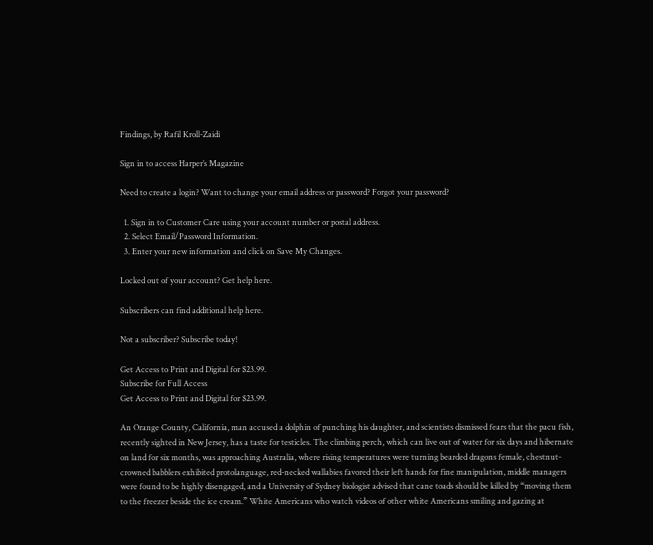Findings, by Rafil Kroll-Zaidi

Sign in to access Harper’s Magazine

Need to create a login? Want to change your email address or password? Forgot your password?

  1. Sign in to Customer Care using your account number or postal address.
  2. Select Email/Password Information.
  3. Enter your new information and click on Save My Changes.

Locked out of your account? Get help here.

Subscribers can find additional help here.

Not a subscriber? Subscribe today!

Get Access to Print and Digital for $23.99.
Subscribe for Full Access
Get Access to Print and Digital for $23.99.

An Orange County, California, man accused a dolphin of punching his daughter, and scientists dismissed fears that the pacu fish, recently sighted in New Jersey, has a taste for testicles. The climbing perch, which can live out of water for six days and hibernate on land for six months, was approaching Australia, where rising temperatures were turning bearded dragons female, chestnut-crowned babblers exhibited protolanguage, red-necked wallabies favored their left hands for fine manipulation, middle managers were found to be highly disengaged, and a University of Sydney biologist advised that cane toads should be killed by “moving them to the freezer beside the ice cream.” White Americans who watch videos of other white Americans smiling and gazing at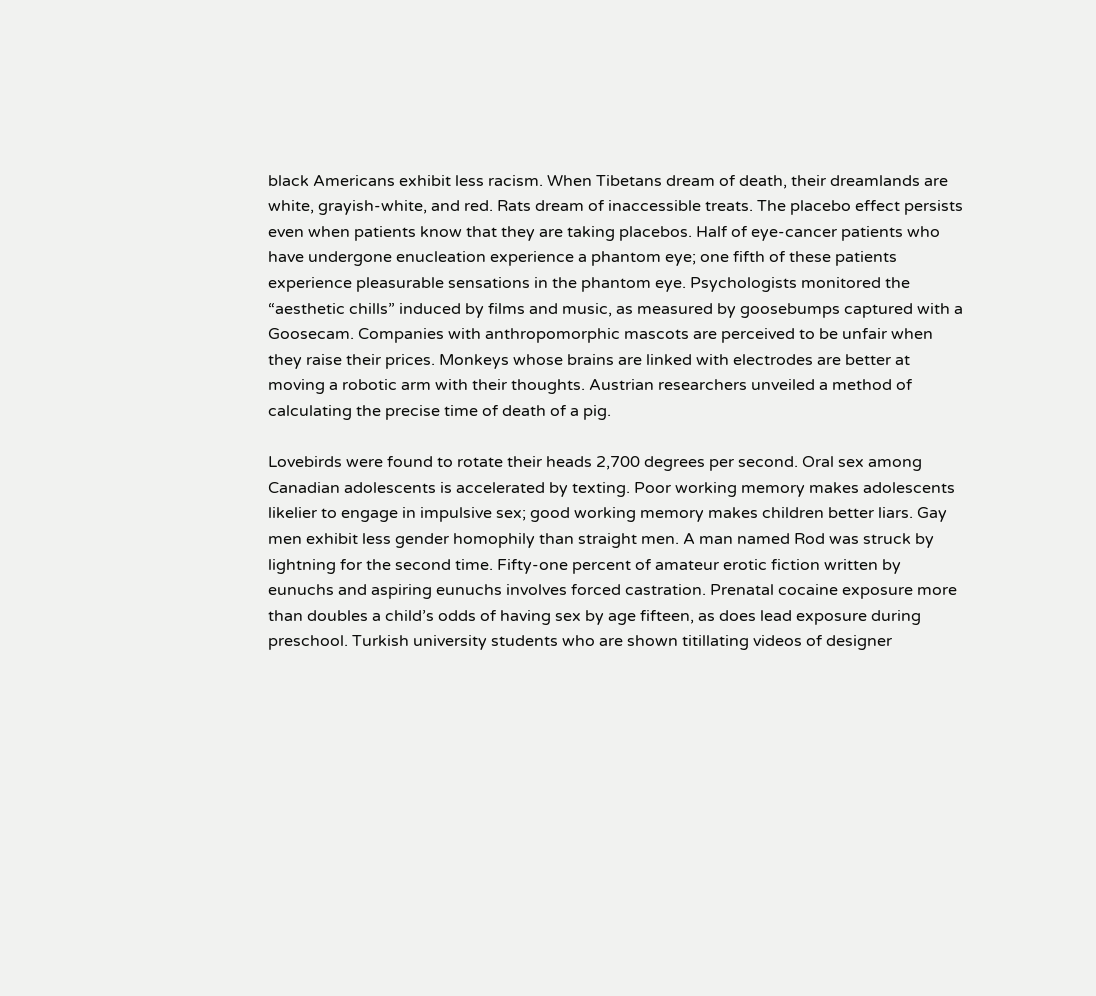black Americans exhibit less racism. When Tibetans dream of death, their dreamlands are white, grayish-white, and red. Rats dream of inaccessible treats. The placebo effect persists even when patients know that they are taking placebos. Half of eye-cancer patients who have undergone enucleation experience a phantom eye; one fifth of these patients experience pleasurable sensations in the phantom eye. Psychologists monitored the “aesthetic chills” induced by films and music, as measured by goosebumps captured with a Goosecam. Companies with anthropomorphic mascots are perceived to be unfair when they raise their prices. Monkeys whose brains are linked with electrodes are better at moving a robotic arm with their thoughts. Austrian researchers unveiled a method of calculating the precise time of death of a pig.

Lovebirds were found to rotate their heads 2,700 degrees per second. Oral sex among Canadian adolescents is accelerated by texting. Poor working memory makes adolescents likelier to engage in impulsive sex; good working memory makes children better liars. Gay men exhibit less gender homophily than straight men. A man named Rod was struck by lightning for the second time. Fifty-one percent of amateur erotic fiction written by eunuchs and aspiring eunuchs involves forced castration. Prenatal cocaine exposure more than doubles a child’s odds of having sex by age fifteen, as does lead exposure during preschool. Turkish university students who are shown titillating videos of designer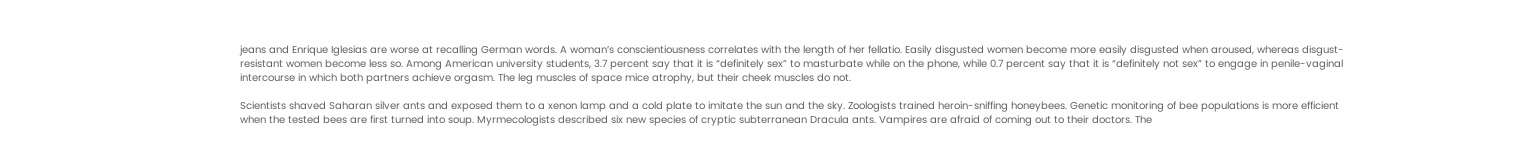jeans and Enrique Iglesias are worse at recalling German words. A woman’s conscientiousness correlates with the length of her fellatio. Easily disgusted women become more easily disgusted when aroused, whereas disgust-resistant women become less so. Among American university students, 3.7 percent say that it is “definitely sex” to masturbate while on the phone, while 0.7 percent say that it is “definitely not sex” to engage in penile-vaginal intercourse in which both partners achieve orgasm. The leg muscles of space mice atrophy, but their cheek muscles do not.

Scientists shaved Saharan silver ants and exposed them to a xenon lamp and a cold plate to imitate the sun and the sky. Zoologists trained heroin-sniffing honeybees. Genetic monitoring of bee populations is more efficient when the tested bees are first turned into soup. Myrmecologists described six new species of cryptic subterranean Dracula ants. Vampires are afraid of coming out to their doctors. The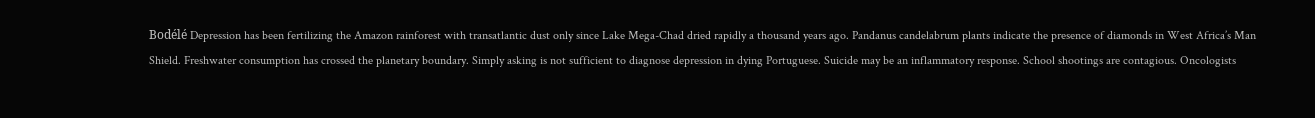Bodélé Depression has been fertilizing the Amazon rainforest with transatlantic dust only since Lake Mega-Chad dried rapidly a thousand years ago. Pandanus candelabrum plants indicate the presence of diamonds in West Africa’s Man Shield. Freshwater consumption has crossed the planetary boundary. Simply asking is not sufficient to diagnose depression in dying Portuguese. Suicide may be an inflammatory response. School shootings are contagious. Oncologists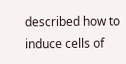described how to induce cells of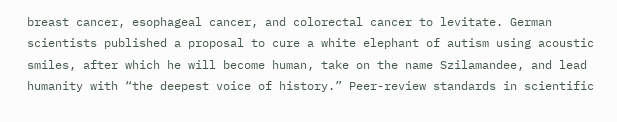breast cancer, esophageal cancer, and colorectal cancer to levitate. German scientists published a proposal to cure a white elephant of autism using acoustic smiles, after which he will become human, take on the name Szilamandee, and lead humanity with “the deepest voice of history.” Peer-review standards in scientific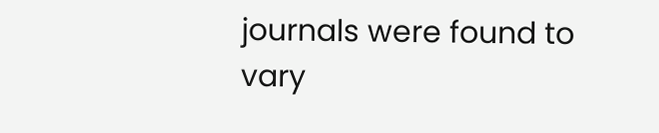journals were found to vary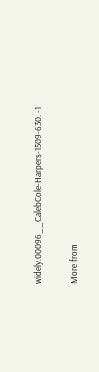widely.00096__CalebCole-Harpers-1509-630. -1

More from